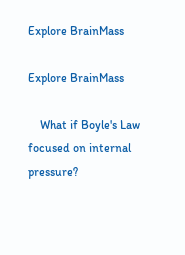Explore BrainMass

Explore BrainMass

    What if Boyle's Law focused on internal pressure?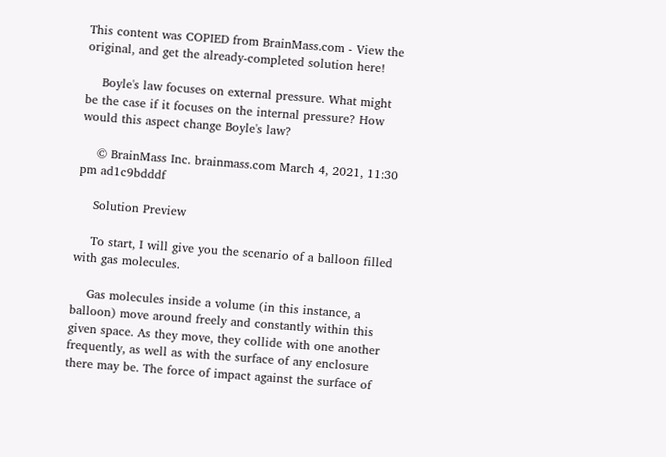This content was COPIED from BrainMass.com - View the original, and get the already-completed solution here!

    Boyle's law focuses on external pressure. What might be the case if it focuses on the internal pressure? How would this aspect change Boyle's law?

    © BrainMass Inc. brainmass.com March 4, 2021, 11:30 pm ad1c9bdddf

    Solution Preview

    To start, I will give you the scenario of a balloon filled with gas molecules.

    Gas molecules inside a volume (in this instance, a balloon) move around freely and constantly within this given space. As they move, they collide with one another frequently, as well as with the surface of any enclosure there may be. The force of impact against the surface of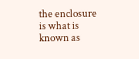the enclosure is what is known as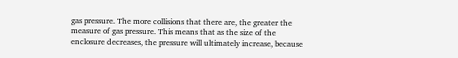gas pressure. The more collisions that there are, the greater the measure of gas pressure. This means that as the size of the enclosure decreases, the pressure will ultimately increase, because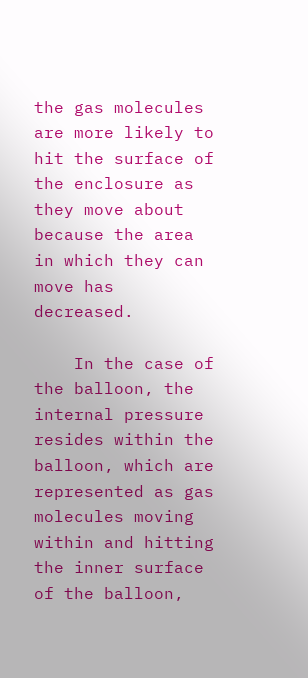the gas molecules are more likely to hit the surface of the enclosure as they move about because the area in which they can move has decreased.

    In the case of the balloon, the internal pressure resides within the balloon, which are represented as gas molecules moving within and hitting the inner surface of the balloon,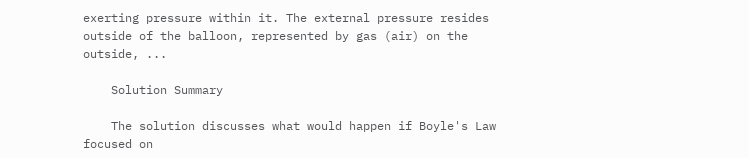exerting pressure within it. The external pressure resides outside of the balloon, represented by gas (air) on the outside, ...

    Solution Summary

    The solution discusses what would happen if Boyle's Law focused on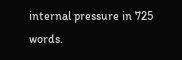internal pressure in 725 words.